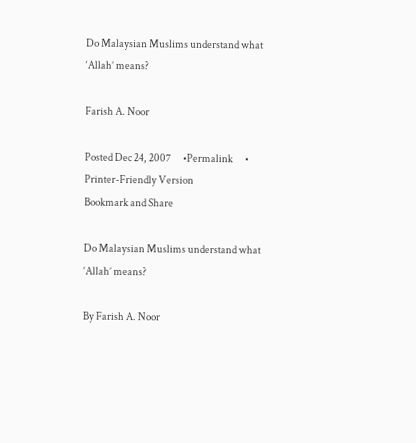Do Malaysian Muslims understand what ‘Allah’ means?

Farish A. Noor

Posted Dec 24, 2007      •Permalink      • Printer-Friendly Version
Bookmark and Share

Do Malaysian Muslims understand what ‘Allah’ means?

By Farish A. Noor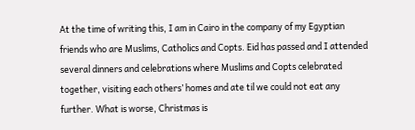At the time of writing this, I am in Cairo in the company of my Egyptian
friends who are Muslims, Catholics and Copts. Eid has passed and I attended
several dinners and celebrations where Muslims and Copts celebrated
together, visiting each others’ homes and ate til we could not eat any
further. What is worse, Christmas is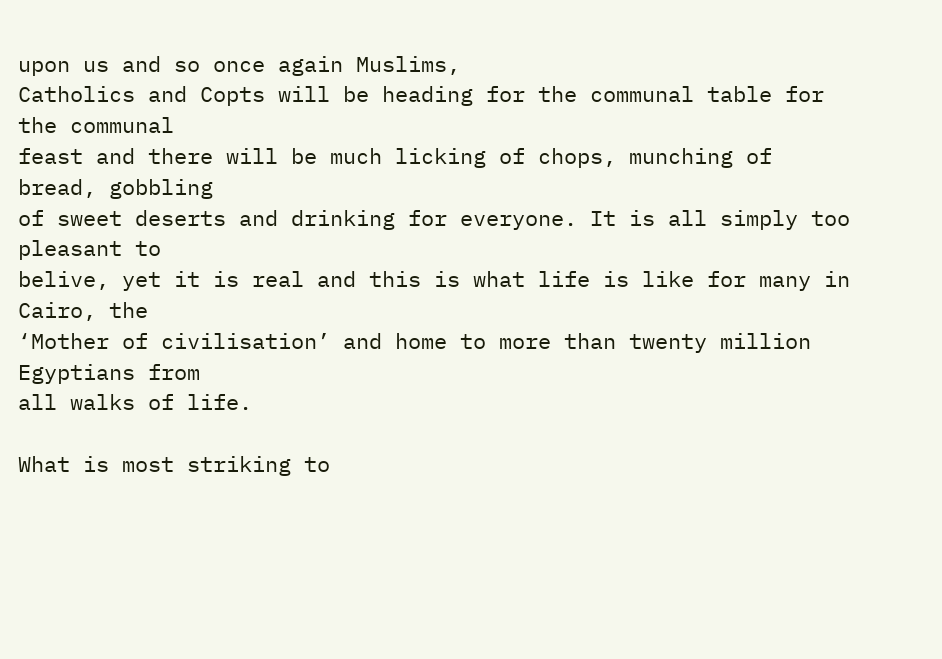upon us and so once again Muslims,
Catholics and Copts will be heading for the communal table for the communal
feast and there will be much licking of chops, munching of bread, gobbling
of sweet deserts and drinking for everyone. It is all simply too pleasant to
belive, yet it is real and this is what life is like for many in Cairo, the
‘Mother of civilisation’ and home to more than twenty million Egyptians from
all walks of life.

What is most striking to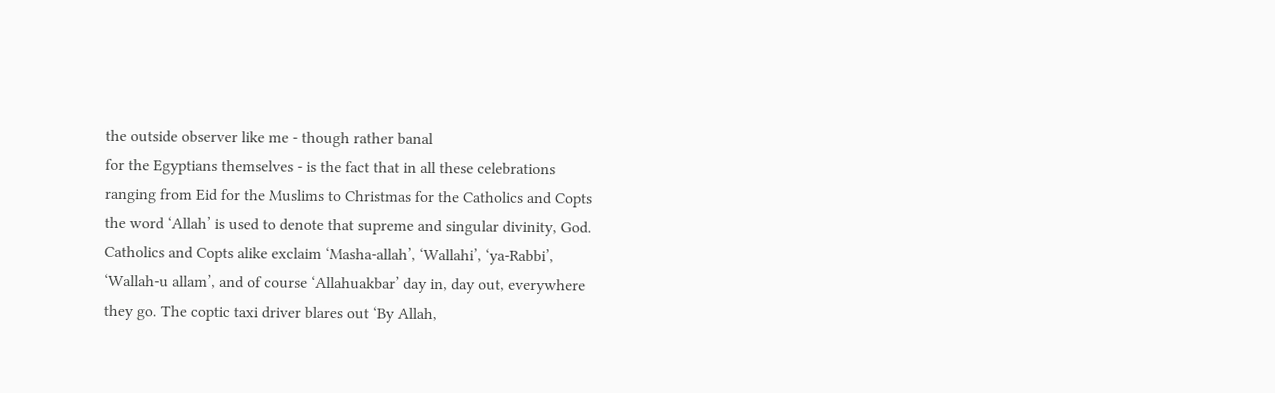the outside observer like me - though rather banal
for the Egyptians themselves - is the fact that in all these celebrations
ranging from Eid for the Muslims to Christmas for the Catholics and Copts
the word ‘Allah’ is used to denote that supreme and singular divinity, God.
Catholics and Copts alike exclaim ‘Masha-allah’, ‘Wallahi’, ‘ya-Rabbi’,
‘Wallah-u allam’, and of course ‘Allahuakbar’ day in, day out, everywhere
they go. The coptic taxi driver blares out ‘By Allah,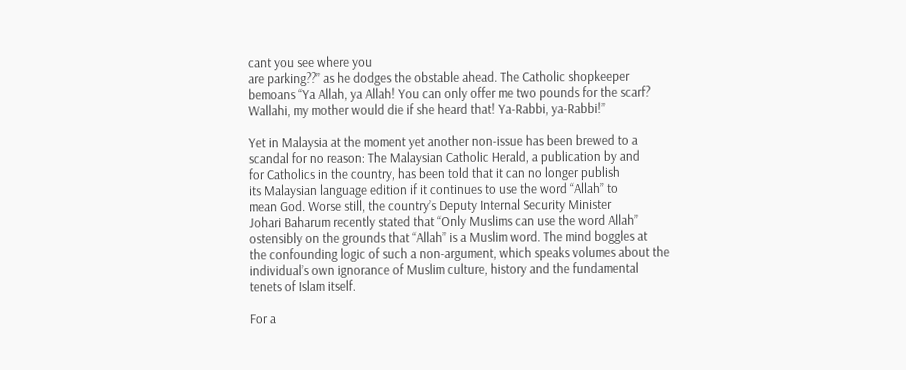cant you see where you
are parking??” as he dodges the obstable ahead. The Catholic shopkeeper
bemoans “Ya Allah, ya Allah! You can only offer me two pounds for the scarf?
Wallahi, my mother would die if she heard that! Ya-Rabbi, ya-Rabbi!”

Yet in Malaysia at the moment yet another non-issue has been brewed to a
scandal for no reason: The Malaysian Catholic Herald, a publication by and
for Catholics in the country, has been told that it can no longer publish
its Malaysian language edition if it continues to use the word “Allah” to
mean God. Worse still, the country’s Deputy Internal Security Minister
Johari Baharum recently stated that “Only Muslims can use the word Allah”
ostensibly on the grounds that “Allah” is a Muslim word. The mind boggles at
the confounding logic of such a non-argument, which speaks volumes about the
individual’s own ignorance of Muslim culture, history and the fundamental
tenets of Islam itself.

For a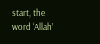start, the word ‘Allah’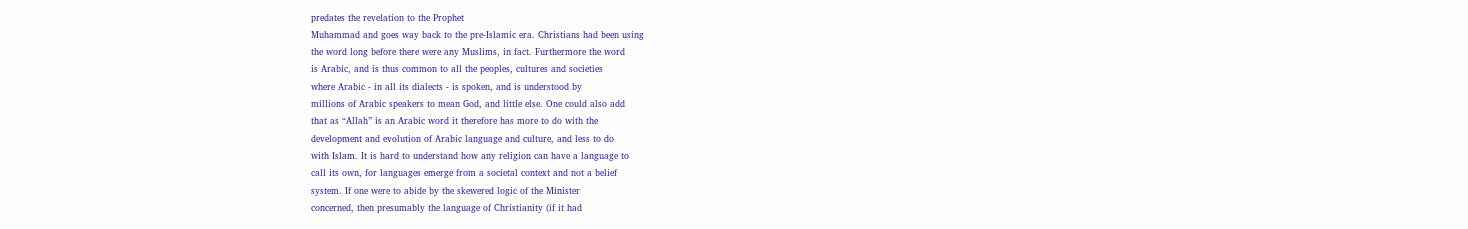predates the revelation to the Prophet
Muhammad and goes way back to the pre-Islamic era. Christians had been using
the word long before there were any Muslims, in fact. Furthermore the word
is Arabic, and is thus common to all the peoples, cultures and societies
where Arabic - in all its dialects - is spoken, and is understood by
millions of Arabic speakers to mean God, and little else. One could also add
that as “Allah” is an Arabic word it therefore has more to do with the
development and evolution of Arabic language and culture, and less to do
with Islam. It is hard to understand how any religion can have a language to
call its own, for languages emerge from a societal context and not a belief
system. If one were to abide by the skewered logic of the Minister
concerned, then presumably the language of Christianity (if it had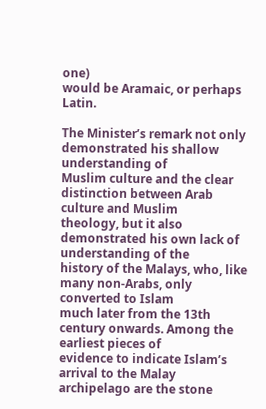one)
would be Aramaic, or perhaps Latin.

The Minister’s remark not only demonstrated his shallow understanding of
Muslim culture and the clear distinction between Arab culture and Muslim
theology, but it also demonstrated his own lack of understanding of the
history of the Malays, who, like many non-Arabs, only converted to Islam
much later from the 13th century onwards. Among the earliest pieces of
evidence to indicate Islam’s arrival to the Malay archipelago are the stone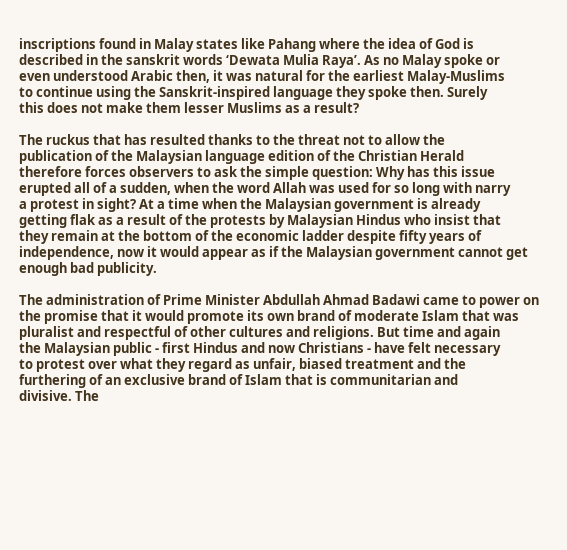inscriptions found in Malay states like Pahang where the idea of God is
described in the sanskrit words ‘Dewata Mulia Raya’. As no Malay spoke or
even understood Arabic then, it was natural for the earliest Malay-Muslims
to continue using the Sanskrit-inspired language they spoke then. Surely
this does not make them lesser Muslims as a result?

The ruckus that has resulted thanks to the threat not to allow the
publication of the Malaysian language edition of the Christian Herald
therefore forces observers to ask the simple question: Why has this issue
erupted all of a sudden, when the word Allah was used for so long with narry
a protest in sight? At a time when the Malaysian government is already
getting flak as a result of the protests by Malaysian Hindus who insist that
they remain at the bottom of the economic ladder despite fifty years of
independence, now it would appear as if the Malaysian government cannot get
enough bad publicity.

The administration of Prime Minister Abdullah Ahmad Badawi came to power on
the promise that it would promote its own brand of moderate Islam that was
pluralist and respectful of other cultures and religions. But time and again
the Malaysian public - first Hindus and now Christians - have felt necessary
to protest over what they regard as unfair, biased treatment and the
furthering of an exclusive brand of Islam that is communitarian and
divisive. The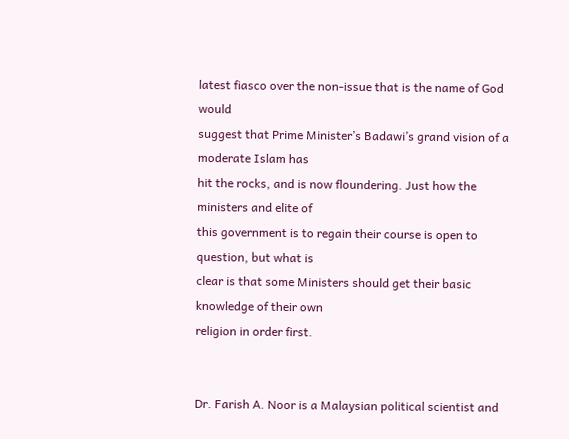latest fiasco over the non-issue that is the name of God would
suggest that Prime Minister’s Badawi’s grand vision of a moderate Islam has
hit the rocks, and is now floundering. Just how the ministers and elite of
this government is to regain their course is open to question, but what is
clear is that some Ministers should get their basic knowledge of their own
religion in order first.


Dr. Farish A. Noor is a Malaysian political scientist and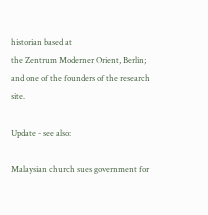historian based at
the Zentrum Moderner Orient, Berlin; and one of the founders of the research site.

Update - see also:

Malaysian church sues government for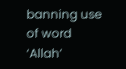banning use of word ‘Allah’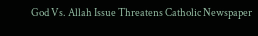God Vs. Allah Issue Threatens Catholic Newspaper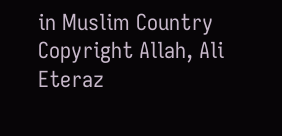in Muslim Country
Copyright Allah, Ali Eteraz